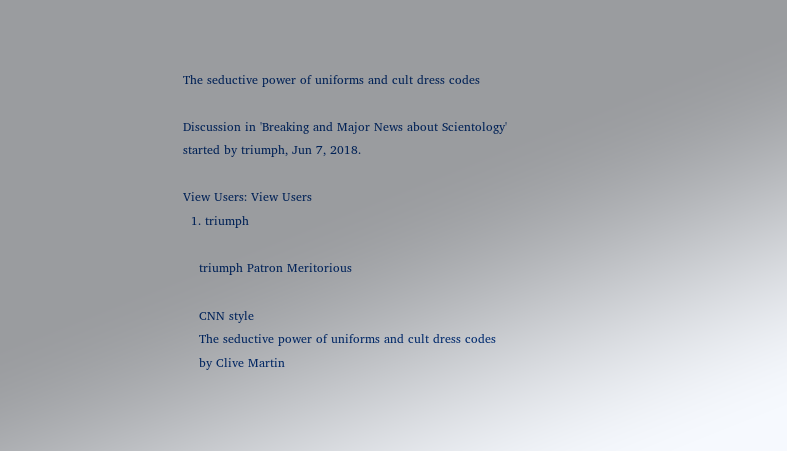The seductive power of uniforms and cult dress codes

Discussion in 'Breaking and Major News about Scientology' started by triumph, Jun 7, 2018.

View Users: View Users
  1. triumph

    triumph Patron Meritorious

    CNN style
    The seductive power of uniforms and cult dress codes
    by Clive Martin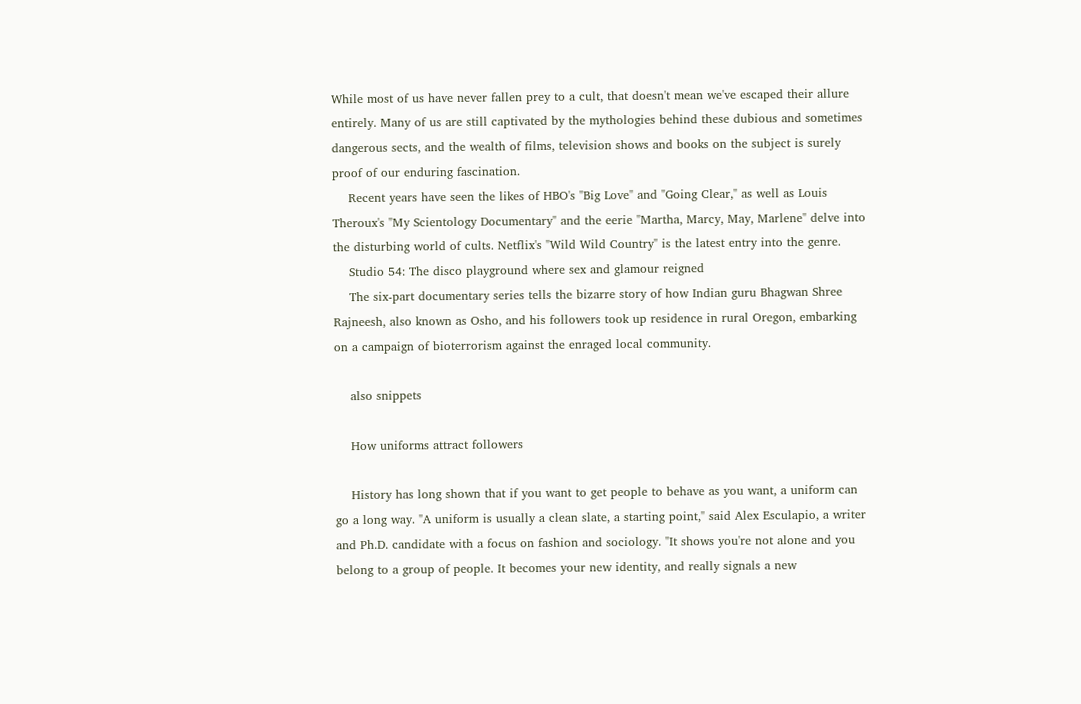While most of us have never fallen prey to a cult, that doesn't mean we've escaped their allure entirely. Many of us are still captivated by the mythologies behind these dubious and sometimes dangerous sects, and the wealth of films, television shows and books on the subject is surely proof of our enduring fascination.
    Recent years have seen the likes of HBO's "Big Love" and "Going Clear," as well as Louis Theroux's "My Scientology Documentary" and the eerie "Martha, Marcy, May, Marlene" delve into the disturbing world of cults. Netflix's "Wild Wild Country" is the latest entry into the genre.
    Studio 54: The disco playground where sex and glamour reigned
    The six-part documentary series tells the bizarre story of how Indian guru Bhagwan Shree Rajneesh, also known as Osho, and his followers took up residence in rural Oregon, embarking on a campaign of bioterrorism against the enraged local community.

    also snippets

    How uniforms attract followers

    History has long shown that if you want to get people to behave as you want, a uniform can go a long way. "A uniform is usually a clean slate, a starting point," said Alex Esculapio, a writer and Ph.D. candidate with a focus on fashion and sociology. "It shows you're not alone and you belong to a group of people. It becomes your new identity, and really signals a new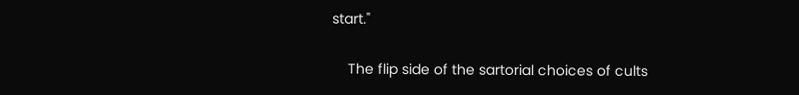start."

    The flip side of the sartorial choices of cults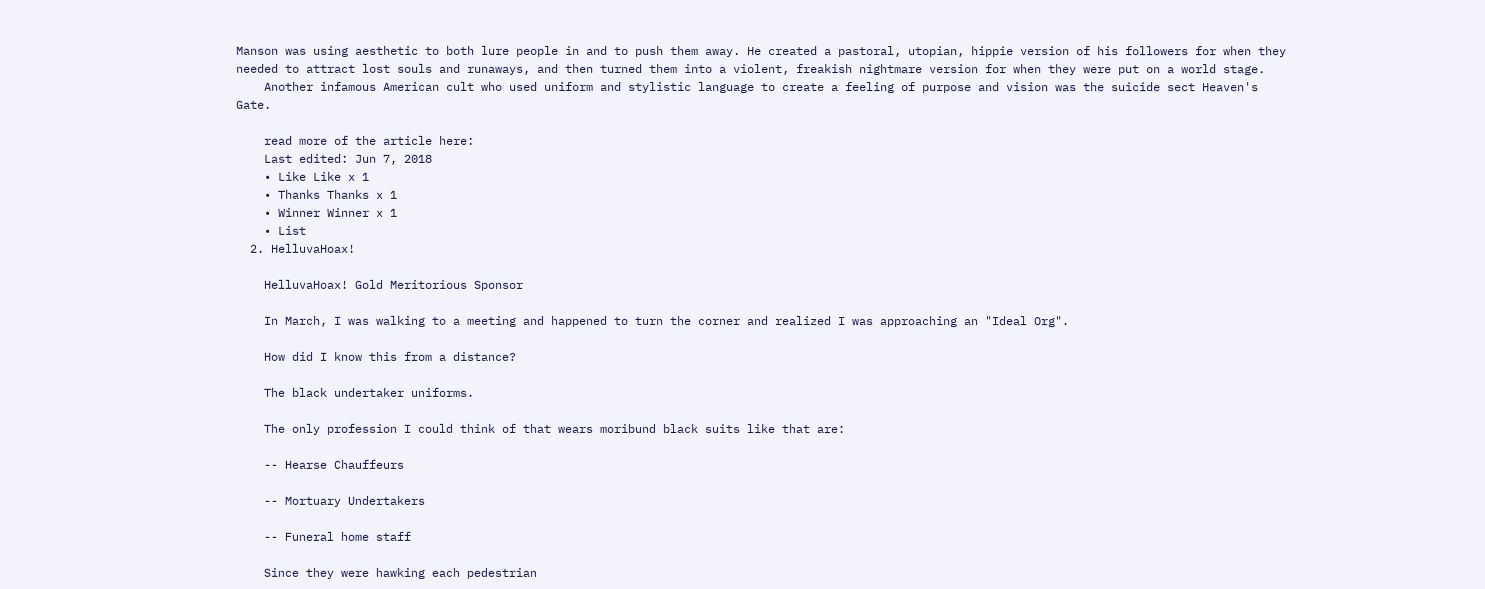Manson was using aesthetic to both lure people in and to push them away. He created a pastoral, utopian, hippie version of his followers for when they needed to attract lost souls and runaways, and then turned them into a violent, freakish nightmare version for when they were put on a world stage.
    Another infamous American cult who used uniform and stylistic language to create a feeling of purpose and vision was the suicide sect Heaven's Gate.

    read more of the article here:
    Last edited: Jun 7, 2018
    • Like Like x 1
    • Thanks Thanks x 1
    • Winner Winner x 1
    • List
  2. HelluvaHoax!

    HelluvaHoax! Gold Meritorious Sponsor

    In March, I was walking to a meeting and happened to turn the corner and realized I was approaching an "Ideal Org".

    How did I know this from a distance?

    The black undertaker uniforms.

    The only profession I could think of that wears moribund black suits like that are:

    -- Hearse Chauffeurs

    -- Mortuary Undertakers

    -- Funeral home staff

    Since they were hawking each pedestrian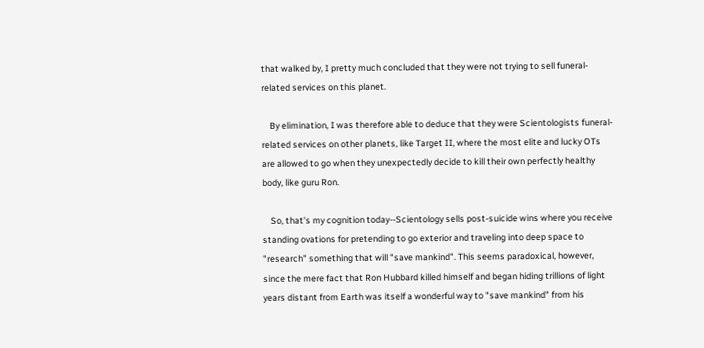that walked by, I pretty much concluded that they were not trying to sell funeral-related services on this planet.

    By elimination, I was therefore able to deduce that they were Scientologists funeral-related services on other planets, like Target II, where the most elite and lucky OTs are allowed to go when they unexpectedly decide to kill their own perfectly healthy body, like guru Ron.

    So, that's my cognition today--Scientology sells post-suicide wins where you receive standing ovations for pretending to go exterior and traveling into deep space to "research" something that will "save mankind". This seems paradoxical, however, since the mere fact that Ron Hubbard killed himself and began hiding trillions of light years distant from Earth was itself a wonderful way to "save mankind" from his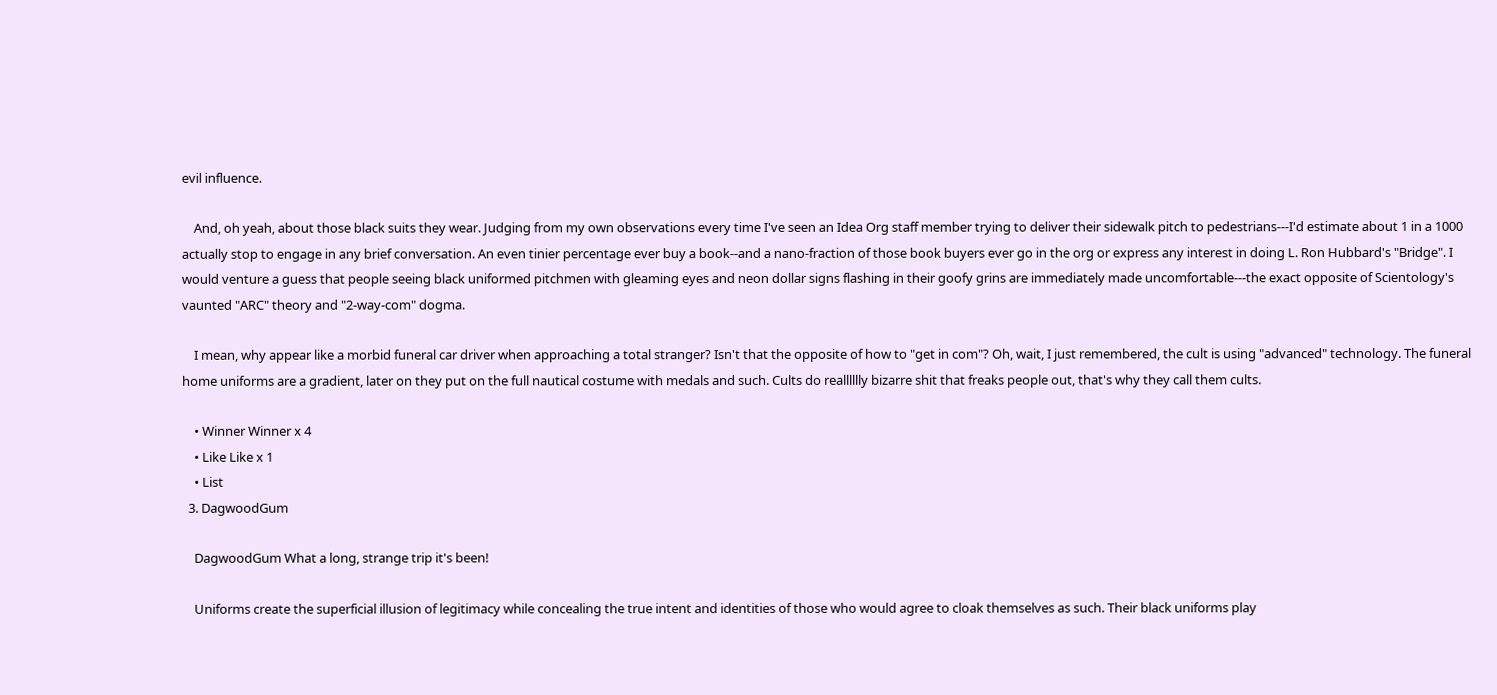evil influence.

    And, oh yeah, about those black suits they wear. Judging from my own observations every time I've seen an Idea Org staff member trying to deliver their sidewalk pitch to pedestrians---I'd estimate about 1 in a 1000 actually stop to engage in any brief conversation. An even tinier percentage ever buy a book--and a nano-fraction of those book buyers ever go in the org or express any interest in doing L. Ron Hubbard's "Bridge". I would venture a guess that people seeing black uniformed pitchmen with gleaming eyes and neon dollar signs flashing in their goofy grins are immediately made uncomfortable---the exact opposite of Scientology's vaunted "ARC" theory and "2-way-com" dogma.

    I mean, why appear like a morbid funeral car driver when approaching a total stranger? Isn't that the opposite of how to "get in com"? Oh, wait, I just remembered, the cult is using "advanced" technology. The funeral home uniforms are a gradient, later on they put on the full nautical costume with medals and such. Cults do realllllly bizarre shit that freaks people out, that's why they call them cults.

    • Winner Winner x 4
    • Like Like x 1
    • List
  3. DagwoodGum

    DagwoodGum What a long, strange trip it's been!

    Uniforms create the superficial illusion of legitimacy while concealing the true intent and identities of those who would agree to cloak themselves as such. Their black uniforms play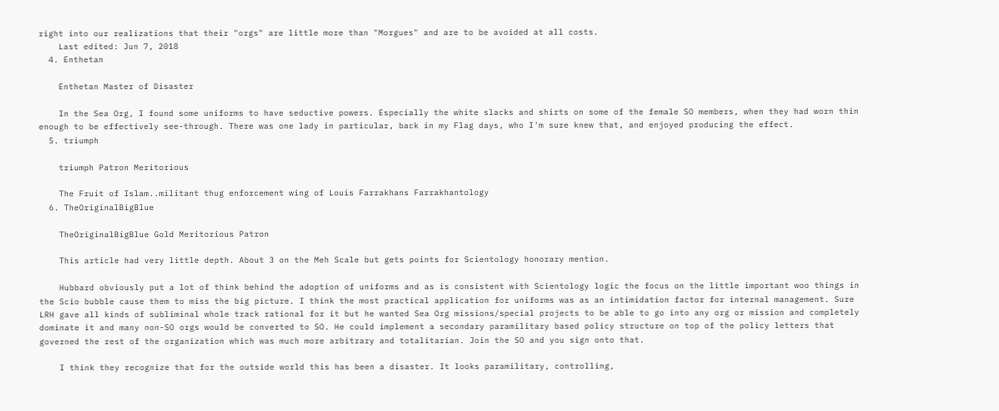right into our realizations that their "orgs" are little more than "Morgues" and are to be avoided at all costs.
    Last edited: Jun 7, 2018
  4. Enthetan

    Enthetan Master of Disaster

    In the Sea Org, I found some uniforms to have seductive powers. Especially the white slacks and shirts on some of the female SO members, when they had worn thin enough to be effectively see-through. There was one lady in particular, back in my Flag days, who I'm sure knew that, and enjoyed producing the effect.
  5. triumph

    triumph Patron Meritorious

    The Fruit of Islam..militant thug enforcement wing of Louis Farrakhans Farrakhantology
  6. TheOriginalBigBlue

    TheOriginalBigBlue Gold Meritorious Patron

    This article had very little depth. About 3 on the Meh Scale but gets points for Scientology honorary mention.

    Hubbard obviously put a lot of think behind the adoption of uniforms and as is consistent with Scientology logic the focus on the little important woo things in the Scio bubble cause them to miss the big picture. I think the most practical application for uniforms was as an intimidation factor for internal management. Sure LRH gave all kinds of subliminal whole track rational for it but he wanted Sea Org missions/special projects to be able to go into any org or mission and completely dominate it and many non-SO orgs would be converted to SO. He could implement a secondary paramilitary based policy structure on top of the policy letters that governed the rest of the organization which was much more arbitrary and totalitarian. Join the SO and you sign onto that.

    I think they recognize that for the outside world this has been a disaster. It looks paramilitary, controlling,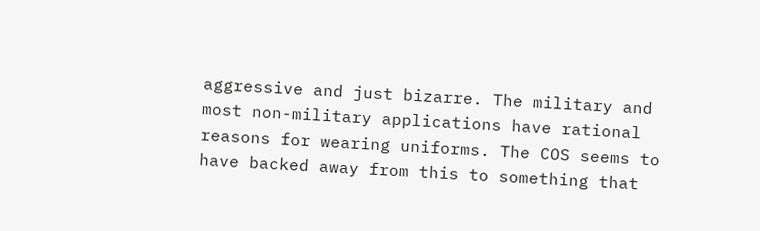aggressive and just bizarre. The military and most non-military applications have rational reasons for wearing uniforms. The COS seems to have backed away from this to something that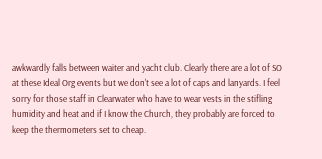awkwardly falls between waiter and yacht club. Clearly there are a lot of SO at these Ideal Org events but we don't see a lot of caps and lanyards. I feel sorry for those staff in Clearwater who have to wear vests in the stifling humidity and heat and if I know the Church, they probably are forced to keep the thermometers set to cheap.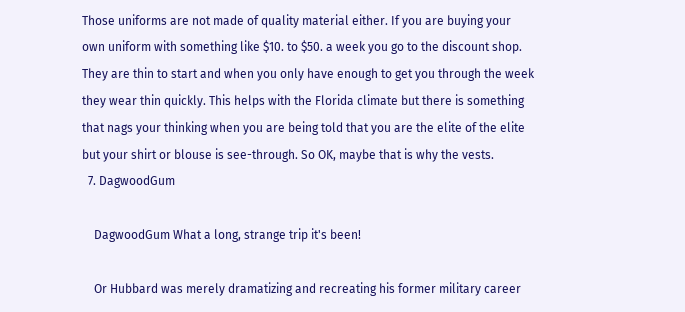Those uniforms are not made of quality material either. If you are buying your own uniform with something like $10. to $50. a week you go to the discount shop. They are thin to start and when you only have enough to get you through the week they wear thin quickly. This helps with the Florida climate but there is something that nags your thinking when you are being told that you are the elite of the elite but your shirt or blouse is see-through. So OK, maybe that is why the vests.
  7. DagwoodGum

    DagwoodGum What a long, strange trip it's been!

    Or Hubbard was merely dramatizing and recreating his former military career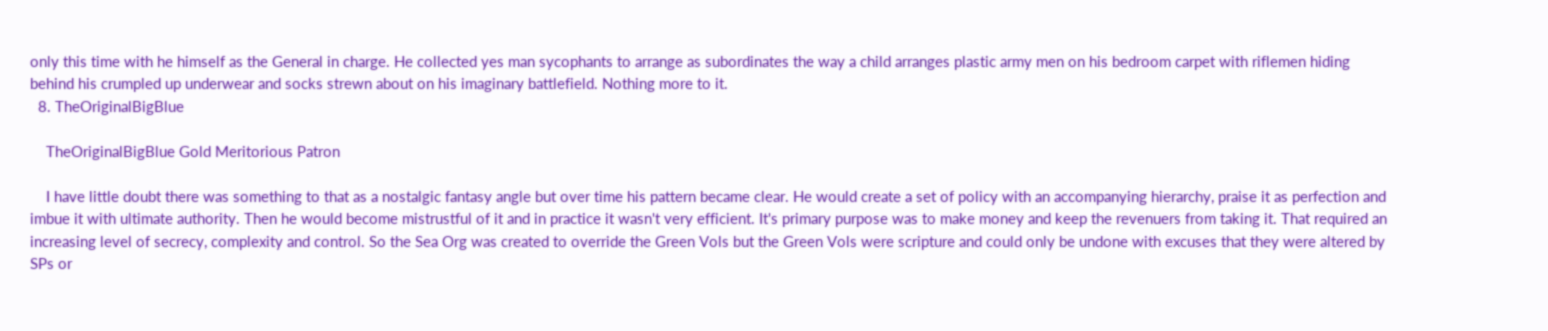only this time with he himself as the General in charge. He collected yes man sycophants to arrange as subordinates the way a child arranges plastic army men on his bedroom carpet with riflemen hiding behind his crumpled up underwear and socks strewn about on his imaginary battlefield. Nothing more to it.
  8. TheOriginalBigBlue

    TheOriginalBigBlue Gold Meritorious Patron

    I have little doubt there was something to that as a nostalgic fantasy angle but over time his pattern became clear. He would create a set of policy with an accompanying hierarchy, praise it as perfection and imbue it with ultimate authority. Then he would become mistrustful of it and in practice it wasn't very efficient. It's primary purpose was to make money and keep the revenuers from taking it. That required an increasing level of secrecy, complexity and control. So the Sea Org was created to override the Green Vols but the Green Vols were scripture and could only be undone with excuses that they were altered by SPs or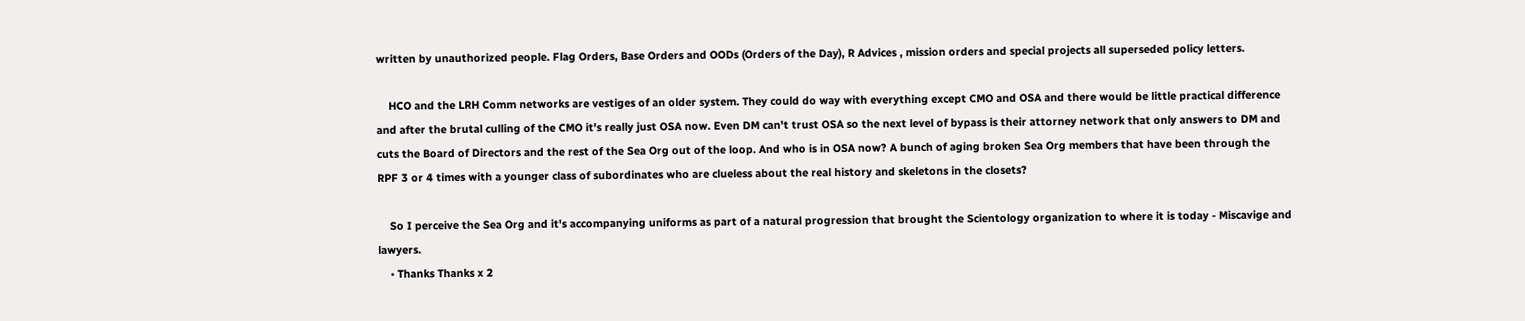written by unauthorized people. Flag Orders, Base Orders and OODs (Orders of the Day), R Advices , mission orders and special projects all superseded policy letters.

    HCO and the LRH Comm networks are vestiges of an older system. They could do way with everything except CMO and OSA and there would be little practical difference and after the brutal culling of the CMO it's really just OSA now. Even DM can't trust OSA so the next level of bypass is their attorney network that only answers to DM and cuts the Board of Directors and the rest of the Sea Org out of the loop. And who is in OSA now? A bunch of aging broken Sea Org members that have been through the RPF 3 or 4 times with a younger class of subordinates who are clueless about the real history and skeletons in the closets?

    So I perceive the Sea Org and it's accompanying uniforms as part of a natural progression that brought the Scientology organization to where it is today - Miscavige and lawyers.
    • Thanks Thanks x 2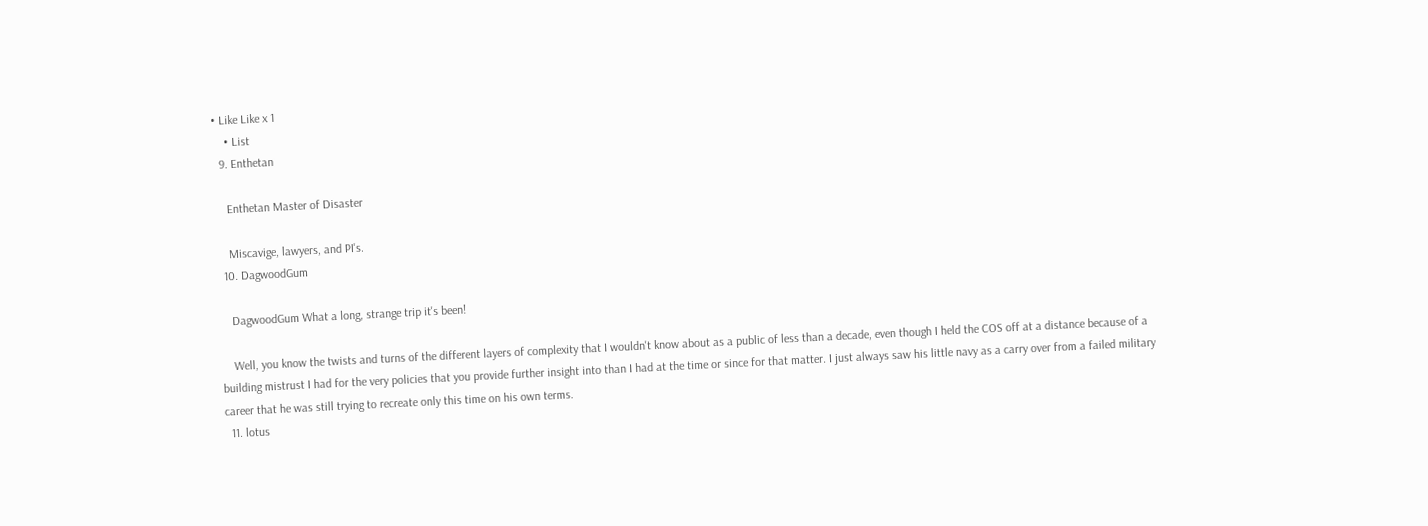• Like Like x 1
    • List
  9. Enthetan

    Enthetan Master of Disaster

    Miscavige, lawyers, and PI's.
  10. DagwoodGum

    DagwoodGum What a long, strange trip it's been!

    Well, you know the twists and turns of the different layers of complexity that I wouldn't know about as a public of less than a decade, even though I held the COS off at a distance because of a building mistrust I had for the very policies that you provide further insight into than I had at the time or since for that matter. I just always saw his little navy as a carry over from a failed military career that he was still trying to recreate only this time on his own terms.
  11. lotus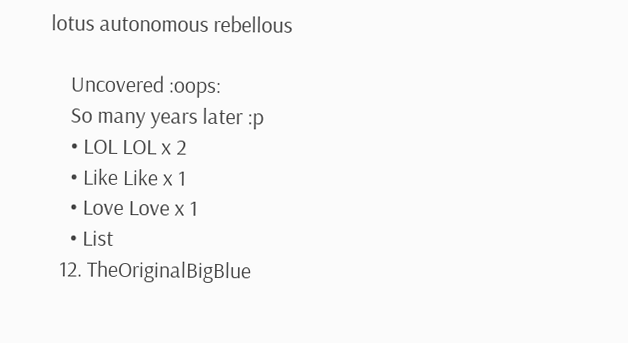lotus autonomous rebellous

    Uncovered :oops:
    So many years later :p
    • LOL LOL x 2
    • Like Like x 1
    • Love Love x 1
    • List
  12. TheOriginalBigBlue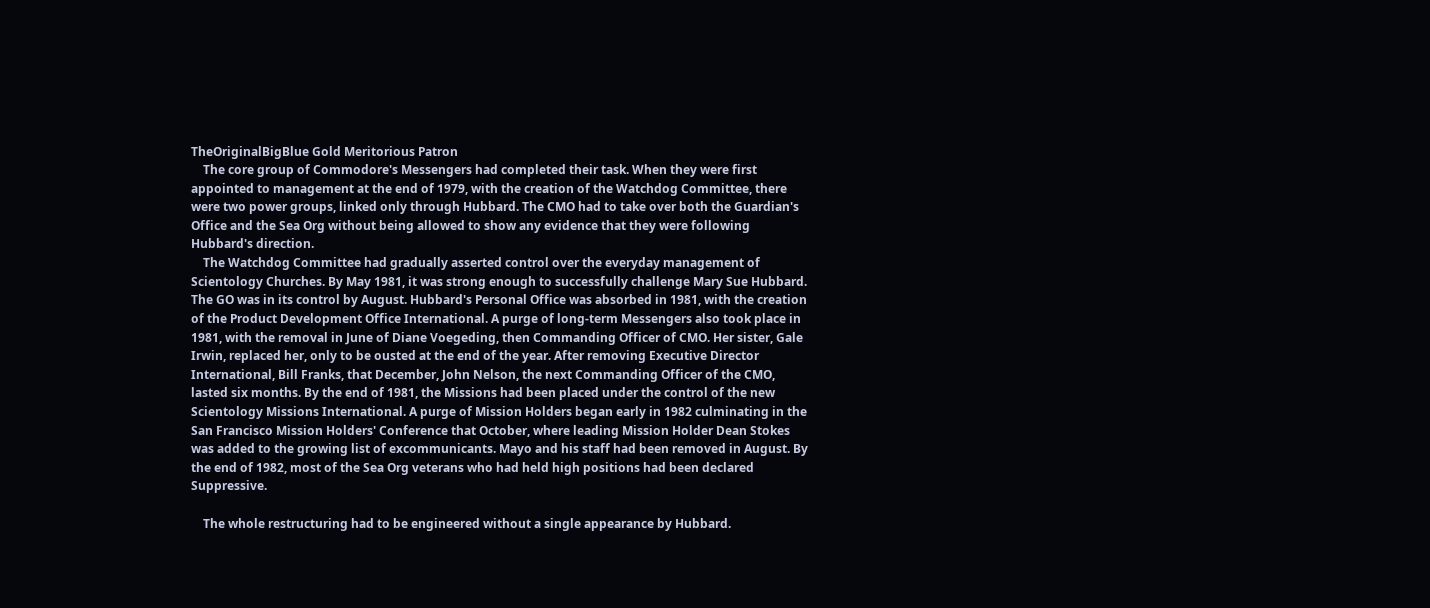TheOriginalBigBlue Gold Meritorious Patron
    The core group of Commodore's Messengers had completed their task. When they were first appointed to management at the end of 1979, with the creation of the Watchdog Committee, there were two power groups, linked only through Hubbard. The CMO had to take over both the Guardian's Office and the Sea Org without being allowed to show any evidence that they were following Hubbard's direction.
    The Watchdog Committee had gradually asserted control over the everyday management of Scientology Churches. By May 1981, it was strong enough to successfully challenge Mary Sue Hubbard. The GO was in its control by August. Hubbard's Personal Office was absorbed in 1981, with the creation of the Product Development Office International. A purge of long-term Messengers also took place in 1981, with the removal in June of Diane Voegeding, then Commanding Officer of CMO. Her sister, Gale Irwin, replaced her, only to be ousted at the end of the year. After removing Executive Director International, Bill Franks, that December, John Nelson, the next Commanding Officer of the CMO, lasted six months. By the end of 1981, the Missions had been placed under the control of the new Scientology Missions International. A purge of Mission Holders began early in 1982 culminating in the San Francisco Mission Holders' Conference that October, where leading Mission Holder Dean Stokes was added to the growing list of excommunicants. Mayo and his staff had been removed in August. By the end of 1982, most of the Sea Org veterans who had held high positions had been declared Suppressive.

    The whole restructuring had to be engineered without a single appearance by Hubbard.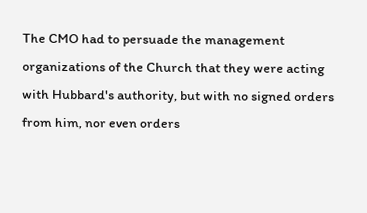The CMO had to persuade the management organizations of the Church that they were acting with Hubbard's authority, but with no signed orders from him, nor even orders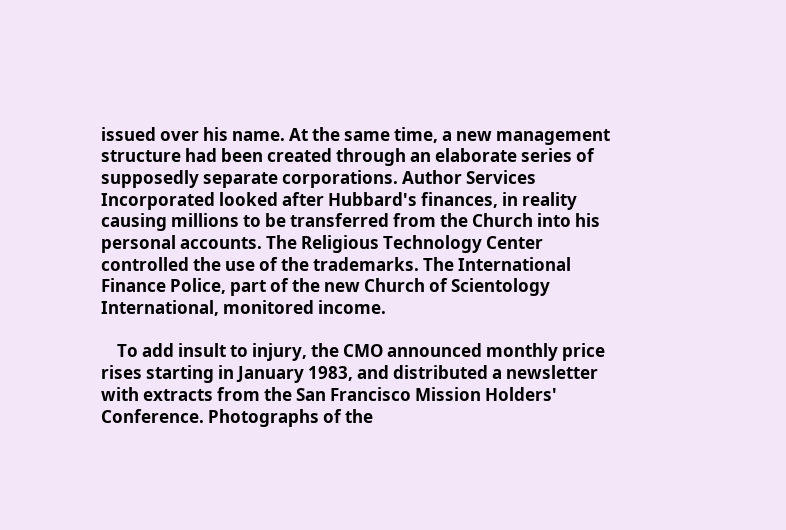issued over his name. At the same time, a new management structure had been created through an elaborate series of supposedly separate corporations. Author Services Incorporated looked after Hubbard's finances, in reality causing millions to be transferred from the Church into his personal accounts. The Religious Technology Center controlled the use of the trademarks. The International Finance Police, part of the new Church of Scientology International, monitored income.

    To add insult to injury, the CMO announced monthly price rises starting in January 1983, and distributed a newsletter with extracts from the San Francisco Mission Holders' Conference. Photographs of the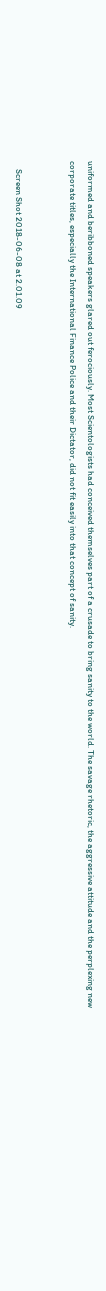uniformed and beribboned speakers glared out ferociously. Most Scientologists had conceived themselves part of a crusade to bring sanity to the world. The savage rhetoric, the aggressive attitude and the perplexing new corporate titles, especially the International Finance Police and their Dictator, did not fit easily into that concept of sanity.


    Screen Shot 2018-06-08 at 2.01.09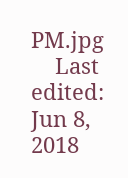PM.jpg
    Last edited: Jun 8, 2018